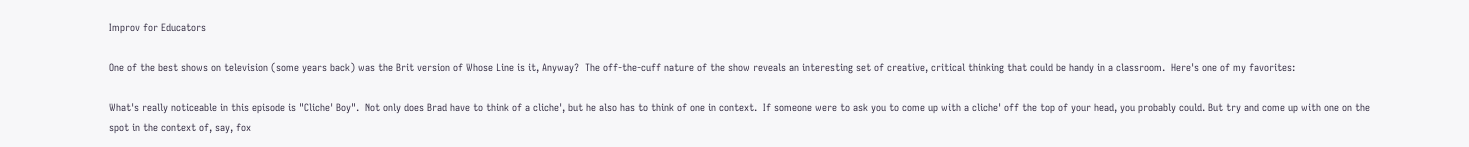Improv for Educators

One of the best shows on television (some years back) was the Brit version of Whose Line is it, Anyway?  The off-the-cuff nature of the show reveals an interesting set of creative, critical thinking that could be handy in a classroom.  Here's one of my favorites:

What's really noticeable in this episode is "Cliche' Boy".  Not only does Brad have to think of a cliche', but he also has to think of one in context.  If someone were to ask you to come up with a cliche' off the top of your head, you probably could. But try and come up with one on the spot in the context of, say, fox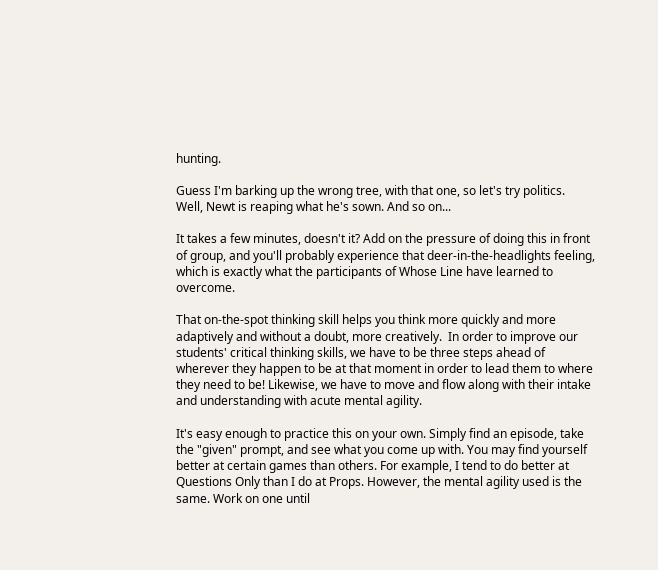hunting.

Guess I'm barking up the wrong tree, with that one, so let's try politics.  Well, Newt is reaping what he's sown. And so on...

It takes a few minutes, doesn't it? Add on the pressure of doing this in front of group, and you'll probably experience that deer-in-the-headlights feeling, which is exactly what the participants of Whose Line have learned to overcome.

That on-the-spot thinking skill helps you think more quickly and more adaptively and without a doubt, more creatively.  In order to improve our students' critical thinking skills, we have to be three steps ahead of wherever they happen to be at that moment in order to lead them to where they need to be! Likewise, we have to move and flow along with their intake and understanding with acute mental agility.

It's easy enough to practice this on your own. Simply find an episode, take the "given" prompt, and see what you come up with. You may find yourself better at certain games than others. For example, I tend to do better at Questions Only than I do at Props. However, the mental agility used is the same. Work on one until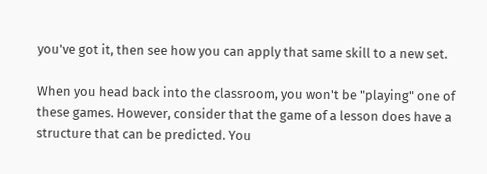you've got it, then see how you can apply that same skill to a new set.

When you head back into the classroom, you won't be "playing" one of these games. However, consider that the game of a lesson does have a structure that can be predicted. You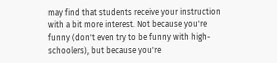may find that students receive your instruction with a bit more interest. Not because you're funny (don't even try to be funny with high-schoolers), but because you're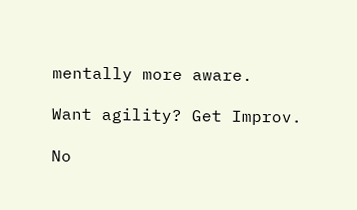mentally more aware.

Want agility? Get Improv.

No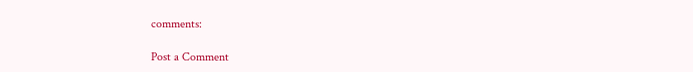comments:

Post a Comment